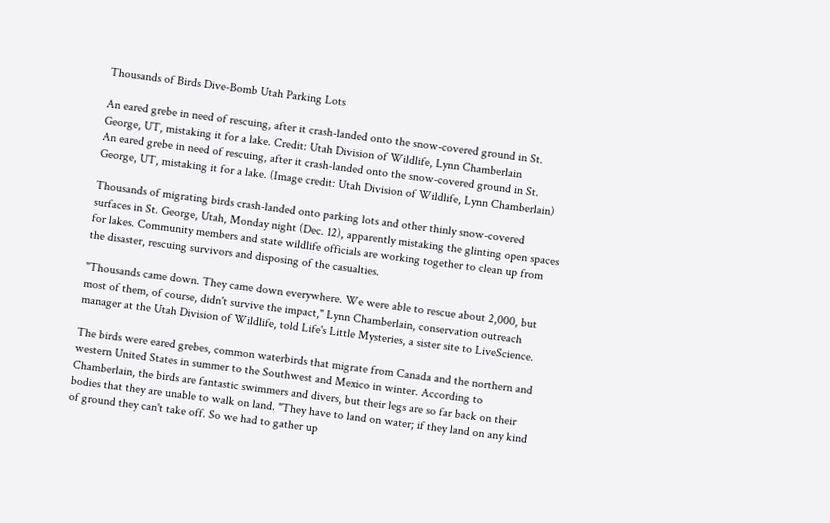Thousands of Birds Dive-Bomb Utah Parking Lots

An eared grebe in need of rescuing, after it crash-landed onto the snow-covered ground in St. George, UT, mistaking it for a lake. Credit: Utah Division of Wildlife, Lynn Chamberlain
An eared grebe in need of rescuing, after it crash-landed onto the snow-covered ground in St. George, UT, mistaking it for a lake. (Image credit: Utah Division of Wildlife, Lynn Chamberlain)

Thousands of migrating birds crash-landed onto parking lots and other thinly snow-covered surfaces in St. George, Utah, Monday night (Dec. 12), apparently mistaking the glinting open spaces for lakes. Community members and state wildlife officials are working together to clean up from the disaster, rescuing survivors and disposing of the casualties.

"Thousands came down. They came down everywhere. We were able to rescue about 2,000, but most of them, of course, didn't survive the impact," Lynn Chamberlain, conservation outreach manager at the Utah Division of Wildlife, told Life's Little Mysteries, a sister site to LiveScience.

The birds were eared grebes, common waterbirds that migrate from Canada and the northern and western United States in summer to the Southwest and Mexico in winter. According to Chamberlain, the birds are fantastic swimmers and divers, but their legs are so far back on their bodies that they are unable to walk on land. "They have to land on water; if they land on any kind of ground they can't take off. So we had to gather up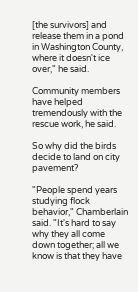[the survivors] and release them in a pond in Washington County, where it doesn't ice over," he said.

Community members have helped tremendously with the rescue work, he said.

So why did the birds decide to land on city pavement?

"People spend years studying flock behavior," Chamberlain said. "It's hard to say why they all come down together; all we know is that they have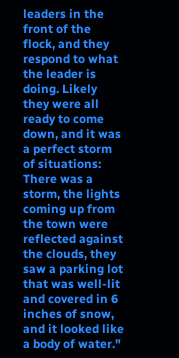leaders in the front of the flock, and they respond to what the leader is doing. Likely they were all ready to come down, and it was a perfect storm of situations: There was a storm, the lights coming up from the town were reflected against the clouds, they saw a parking lot that was well-lit and covered in 6 inches of snow, and it looked like a body of water."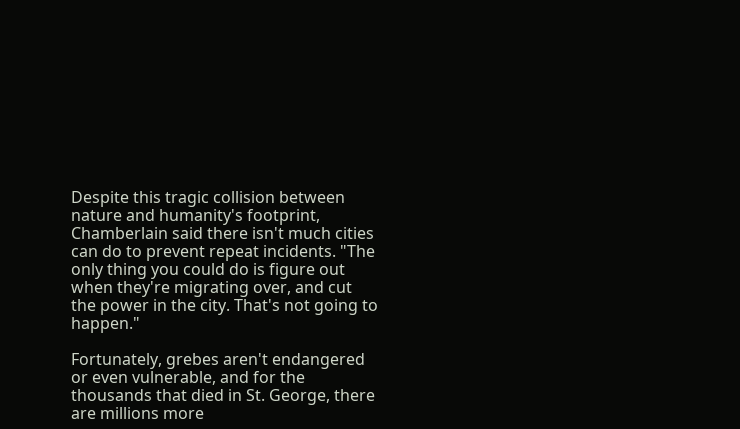Despite this tragic collision between nature and humanity's footprint, Chamberlain said there isn't much cities can do to prevent repeat incidents. "The only thing you could do is figure out when they're migrating over, and cut the power in the city. That's not going to happen."

Fortunately, grebes aren't endangered or even vulnerable, and for the thousands that died in St. George, there are millions more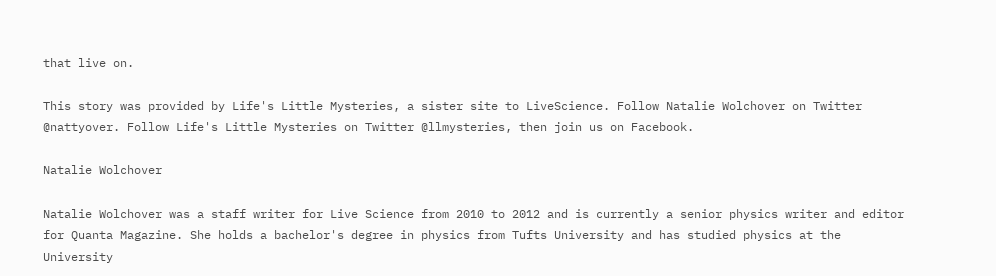that live on.

This story was provided by Life's Little Mysteries, a sister site to LiveScience. Follow Natalie Wolchover on Twitter @nattyover. Follow Life's Little Mysteries on Twitter @llmysteries, then join us on Facebook.

Natalie Wolchover

Natalie Wolchover was a staff writer for Live Science from 2010 to 2012 and is currently a senior physics writer and editor for Quanta Magazine. She holds a bachelor's degree in physics from Tufts University and has studied physics at the University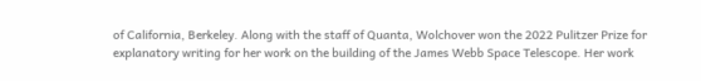of California, Berkeley. Along with the staff of Quanta, Wolchover won the 2022 Pulitzer Prize for explanatory writing for her work on the building of the James Webb Space Telescope. Her work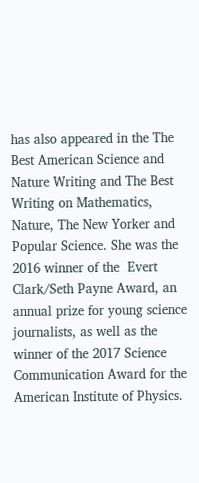has also appeared in the The Best American Science and Nature Writing and The Best Writing on Mathematics, Nature, The New Yorker and Popular Science. She was the 2016 winner of the  Evert Clark/Seth Payne Award, an annual prize for young science journalists, as well as the winner of the 2017 Science Communication Award for the American Institute of Physics.